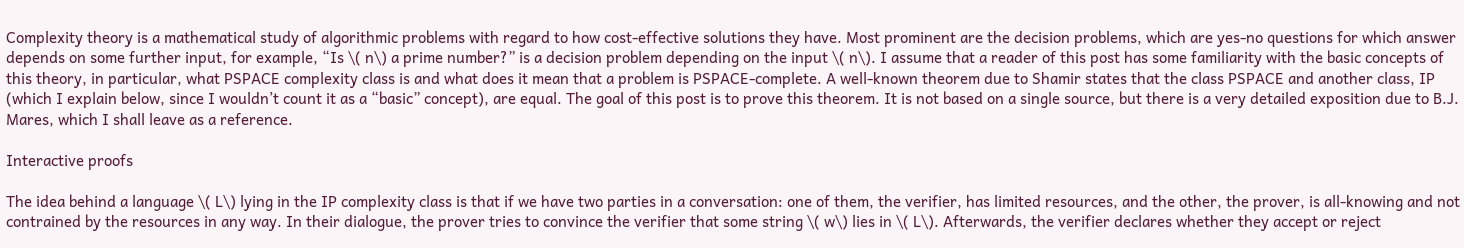Complexity theory is a mathematical study of algorithmic problems with regard to how cost-effective solutions they have. Most prominent are the decision problems, which are yes-no questions for which answer depends on some further input, for example, “Is \( n\) a prime number?” is a decision problem depending on the input \( n\). I assume that a reader of this post has some familiarity with the basic concepts of this theory, in particular, what PSPACE complexity class is and what does it mean that a problem is PSPACE-complete. A well-known theorem due to Shamir states that the class PSPACE and another class, IP (which I explain below, since I wouldn’t count it as a “basic” concept), are equal. The goal of this post is to prove this theorem. It is not based on a single source, but there is a very detailed exposition due to B.J. Mares, which I shall leave as a reference.

Interactive proofs

The idea behind a language \( L\) lying in the IP complexity class is that if we have two parties in a conversation: one of them, the verifier, has limited resources, and the other, the prover, is all-knowing and not contrained by the resources in any way. In their dialogue, the prover tries to convince the verifier that some string \( w\) lies in \( L\). Afterwards, the verifier declares whether they accept or reject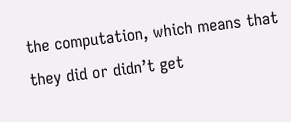the computation, which means that they did or didn’t get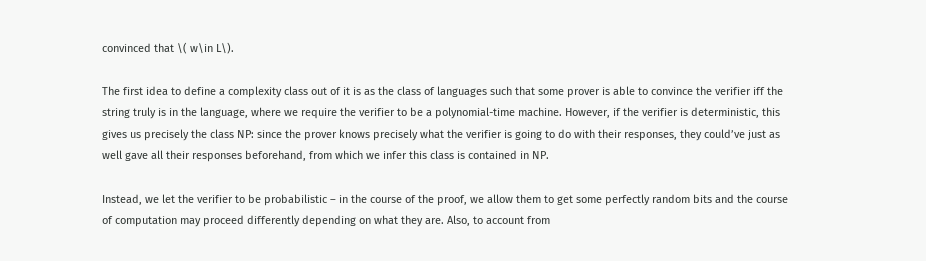convinced that \( w\in L\).

The first idea to define a complexity class out of it is as the class of languages such that some prover is able to convince the verifier iff the string truly is in the language, where we require the verifier to be a polynomial-time machine. However, if the verifier is deterministic, this gives us precisely the class NP: since the prover knows precisely what the verifier is going to do with their responses, they could’ve just as well gave all their responses beforehand, from which we infer this class is contained in NP.

Instead, we let the verifier to be probabilistic – in the course of the proof, we allow them to get some perfectly random bits and the course of computation may proceed differently depending on what they are. Also, to account from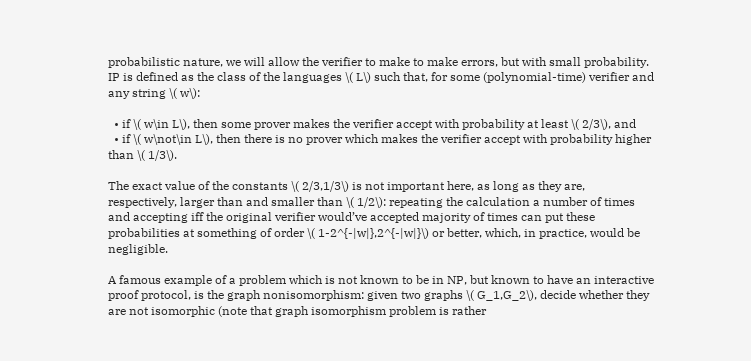probabilistic nature, we will allow the verifier to make to make errors, but with small probability. IP is defined as the class of the languages \( L\) such that, for some (polynomial-time) verifier and any string \( w\):

  • if \( w\in L\), then some prover makes the verifier accept with probability at least \( 2/3\), and
  • if \( w\not\in L\), then there is no prover which makes the verifier accept with probability higher than \( 1/3\).

The exact value of the constants \( 2/3,1/3\) is not important here, as long as they are, respectively, larger than and smaller than \( 1/2\): repeating the calculation a number of times and accepting iff the original verifier would’ve accepted majority of times can put these probabilities at something of order \( 1-2^{-|w|},2^{-|w|}\) or better, which, in practice, would be negligible.

A famous example of a problem which is not known to be in NP, but known to have an interactive proof protocol, is the graph nonisomorphism: given two graphs \( G_1,G_2\), decide whether they are not isomorphic (note that graph isomorphism problem is rather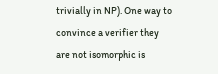trivially in NP). One way to convince a verifier they are not isomorphic is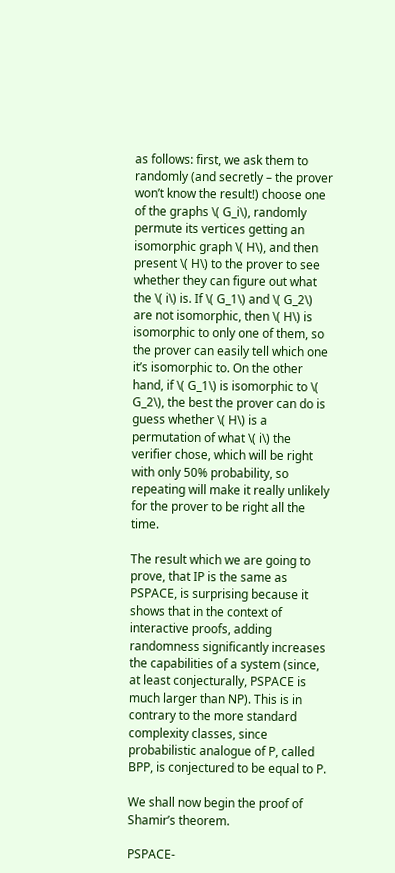as follows: first, we ask them to randomly (and secretly – the prover won’t know the result!) choose one of the graphs \( G_i\), randomly permute its vertices getting an isomorphic graph \( H\), and then present \( H\) to the prover to see whether they can figure out what the \( i\) is. If \( G_1\) and \( G_2\) are not isomorphic, then \( H\) is isomorphic to only one of them, so the prover can easily tell which one it’s isomorphic to. On the other hand, if \( G_1\) is isomorphic to \( G_2\), the best the prover can do is guess whether \( H\) is a permutation of what \( i\) the verifier chose, which will be right with only 50% probability, so repeating will make it really unlikely for the prover to be right all the time.

The result which we are going to prove, that IP is the same as PSPACE, is surprising because it shows that in the context of interactive proofs, adding randomness significantly increases the capabilities of a system (since, at least conjecturally, PSPACE is much larger than NP). This is in contrary to the more standard complexity classes, since probabilistic analogue of P, called BPP, is conjectured to be equal to P.

We shall now begin the proof of Shamir’s theorem.

PSPACE-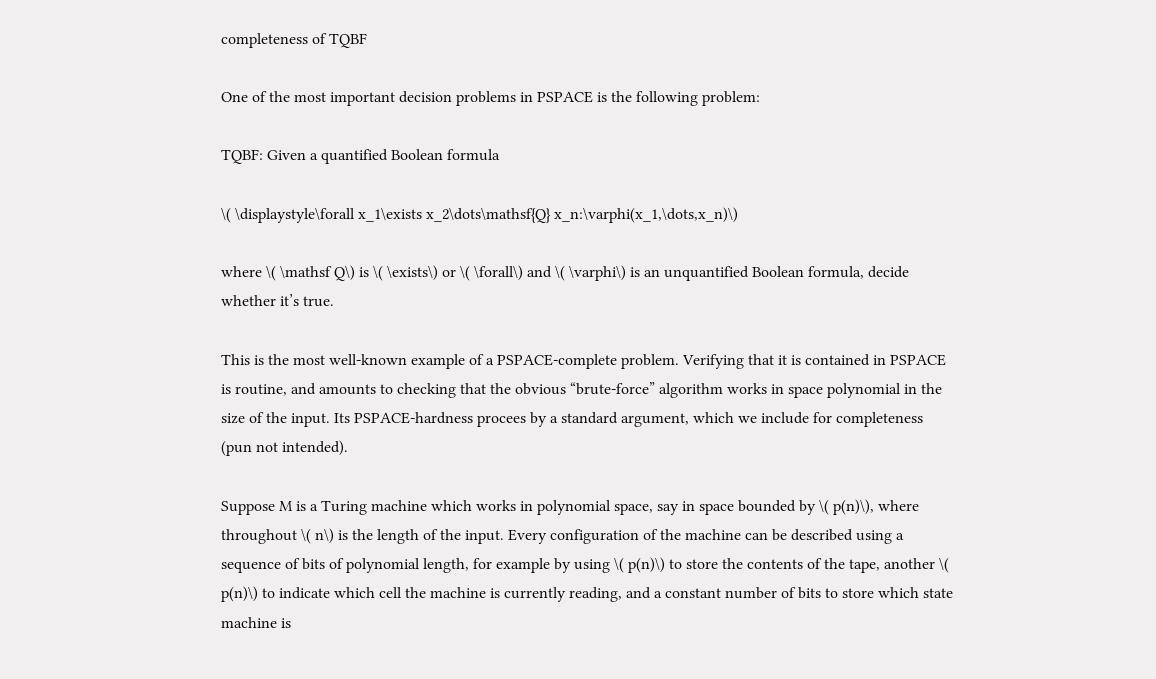completeness of TQBF

One of the most important decision problems in PSPACE is the following problem:

TQBF: Given a quantified Boolean formula

\( \displaystyle\forall x_1\exists x_2\dots\mathsf{Q} x_n:\varphi(x_1,\dots,x_n)\)

where \( \mathsf Q\) is \( \exists\) or \( \forall\) and \( \varphi\) is an unquantified Boolean formula, decide whether it’s true.

This is the most well-known example of a PSPACE-complete problem. Verifying that it is contained in PSPACE is routine, and amounts to checking that the obvious “brute-force” algorithm works in space polynomial in the size of the input. Its PSPACE-hardness procees by a standard argument, which we include for completeness (pun not intended).

Suppose M is a Turing machine which works in polynomial space, say in space bounded by \( p(n)\), where throughout \( n\) is the length of the input. Every configuration of the machine can be described using a sequence of bits of polynomial length, for example by using \( p(n)\) to store the contents of the tape, another \( p(n)\) to indicate which cell the machine is currently reading, and a constant number of bits to store which state machine is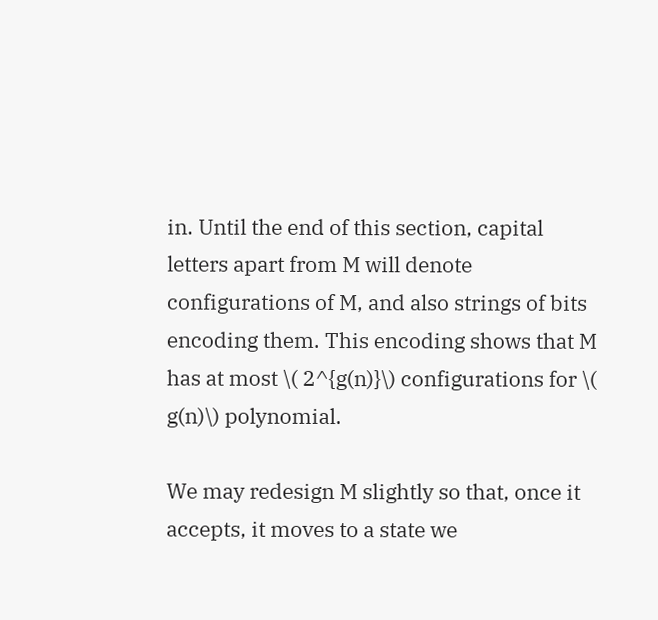in. Until the end of this section, capital letters apart from M will denote configurations of M, and also strings of bits encoding them. This encoding shows that M has at most \( 2^{g(n)}\) configurations for \( g(n)\) polynomial.

We may redesign M slightly so that, once it accepts, it moves to a state we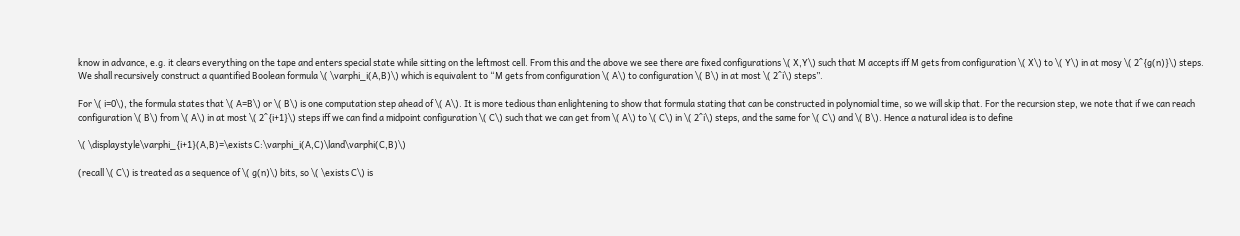know in advance, e.g. it clears everything on the tape and enters special state while sitting on the leftmost cell. From this and the above we see there are fixed configurations \( X,Y\) such that M accepts iff M gets from configuration \( X\) to \( Y\) in at mosy \( 2^{g(n)}\) steps. We shall recursively construct a quantified Boolean formula \( \varphi_i(A,B)\) which is equivalent to “M gets from configuration \( A\) to configuration \( B\) in at most \( 2^i\) steps”.

For \( i=0\), the formula states that \( A=B\) or \( B\) is one computation step ahead of \( A\). It is more tedious than enlightening to show that formula stating that can be constructed in polynomial time, so we will skip that. For the recursion step, we note that if we can reach configuration \( B\) from \( A\) in at most \( 2^{i+1}\) steps iff we can find a midpoint configuration \( C\) such that we can get from \( A\) to \( C\) in \( 2^i\) steps, and the same for \( C\) and \( B\). Hence a natural idea is to define

\( \displaystyle\varphi_{i+1}(A,B)=\exists C:\varphi_i(A,C)\land\varphi(C,B)\)

(recall \( C\) is treated as a sequence of \( g(n)\) bits, so \( \exists C\) is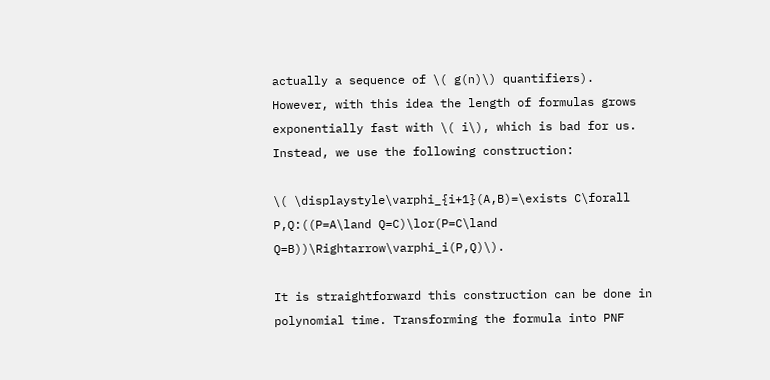actually a sequence of \( g(n)\) quantifiers). However, with this idea the length of formulas grows exponentially fast with \( i\), which is bad for us. Instead, we use the following construction:

\( \displaystyle\varphi_{i+1}(A,B)=\exists C\forall P,Q:((P=A\land Q=C)\lor(P=C\land Q=B))\Rightarrow\varphi_i(P,Q)\).

It is straightforward this construction can be done in polynomial time. Transforming the formula into PNF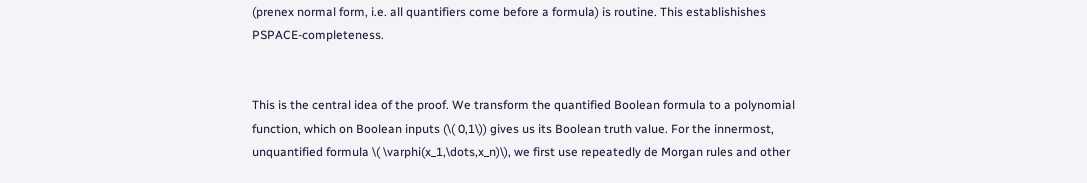(prenex normal form, i.e. all quantifiers come before a formula) is routine. This establishishes PSPACE-completeness.


This is the central idea of the proof. We transform the quantified Boolean formula to a polynomial function, which on Boolean inputs (\( 0,1\)) gives us its Boolean truth value. For the innermost, unquantified formula \( \varphi(x_1,\dots,x_n)\), we first use repeatedly de Morgan rules and other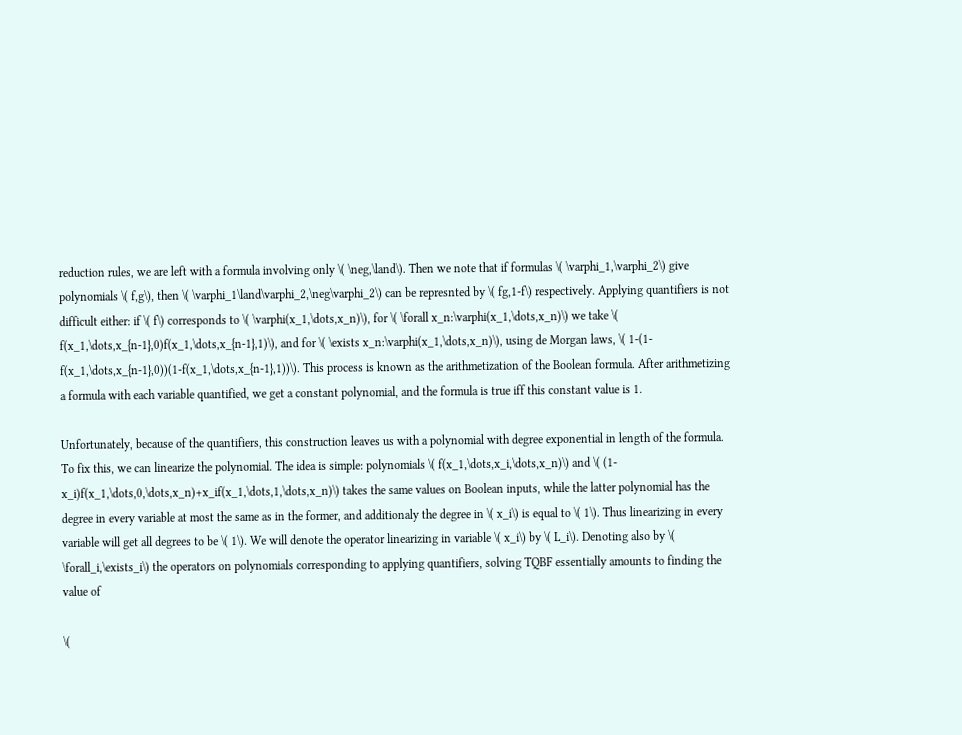reduction rules, we are left with a formula involving only \( \neg,\land\). Then we note that if formulas \( \varphi_1,\varphi_2\) give polynomials \( f,g\), then \( \varphi_1\land\varphi_2,\neg\varphi_2\) can be represnted by \( fg,1-f\) respectively. Applying quantifiers is not difficult either: if \( f\) corresponds to \( \varphi(x_1,\dots,x_n)\), for \( \forall x_n:\varphi(x_1,\dots,x_n)\) we take \( f(x_1,\dots,x_{n-1},0)f(x_1,\dots,x_{n-1},1)\), and for \( \exists x_n:\varphi(x_1,\dots,x_n)\), using de Morgan laws, \( 1-(1-f(x_1,\dots,x_{n-1},0))(1-f(x_1,\dots,x_{n-1},1))\). This process is known as the arithmetization of the Boolean formula. After arithmetizing a formula with each variable quantified, we get a constant polynomial, and the formula is true iff this constant value is 1.

Unfortunately, because of the quantifiers, this construction leaves us with a polynomial with degree exponential in length of the formula. To fix this, we can linearize the polynomial. The idea is simple: polynomials \( f(x_1,\dots,x_i,\dots,x_n)\) and \( (1-x_i)f(x_1,\dots,0,\dots,x_n)+x_if(x_1,\dots,1,\dots,x_n)\) takes the same values on Boolean inputs, while the latter polynomial has the degree in every variable at most the same as in the former, and additionaly the degree in \( x_i\) is equal to \( 1\). Thus linearizing in every variable will get all degrees to be \( 1\). We will denote the operator linearizing in variable \( x_i\) by \( L_i\). Denoting also by \( \forall_i,\exists_i\) the operators on polynomials corresponding to applying quantifiers, solving TQBF essentially amounts to finding the value of

\(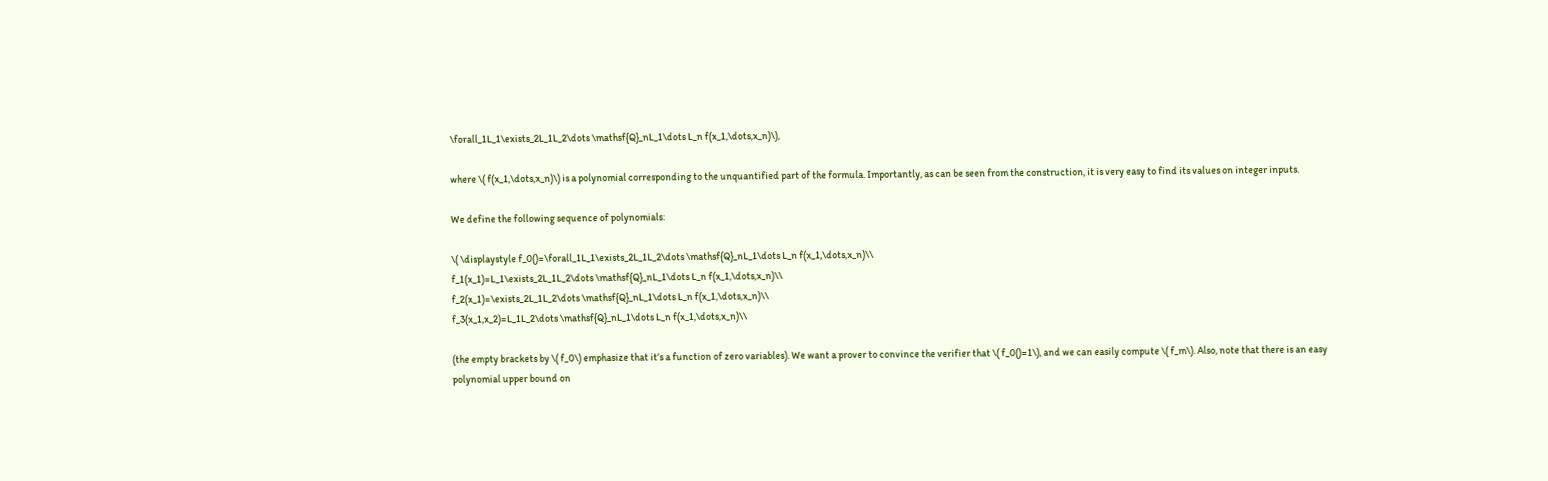\forall_1L_1\exists_2L_1L_2\dots \mathsf{Q}_nL_1\dots L_n f(x_1,\dots,x_n)\),

where \( f(x_1,\dots,x_n)\) is a polynomial corresponding to the unquantified part of the formula. Importantly, as can be seen from the construction, it is very easy to find its values on integer inputs.

We define the following sequence of polynomials:

\( \displaystyle f_0()=\forall_1L_1\exists_2L_1L_2\dots \mathsf{Q}_nL_1\dots L_n f(x_1,\dots,x_n)\\
f_1(x_1)=L_1\exists_2L_1L_2\dots \mathsf{Q}_nL_1\dots L_n f(x_1,\dots,x_n)\\
f_2(x_1)=\exists_2L_1L_2\dots \mathsf{Q}_nL_1\dots L_n f(x_1,\dots,x_n)\\
f_3(x_1,x_2)=L_1L_2\dots \mathsf{Q}_nL_1\dots L_n f(x_1,\dots,x_n)\\

(the empty brackets by \( f_0\) emphasize that it’s a function of zero variables). We want a prover to convince the verifier that \( f_0()=1\), and we can easily compute \( f_m\). Also, note that there is an easy polynomial upper bound on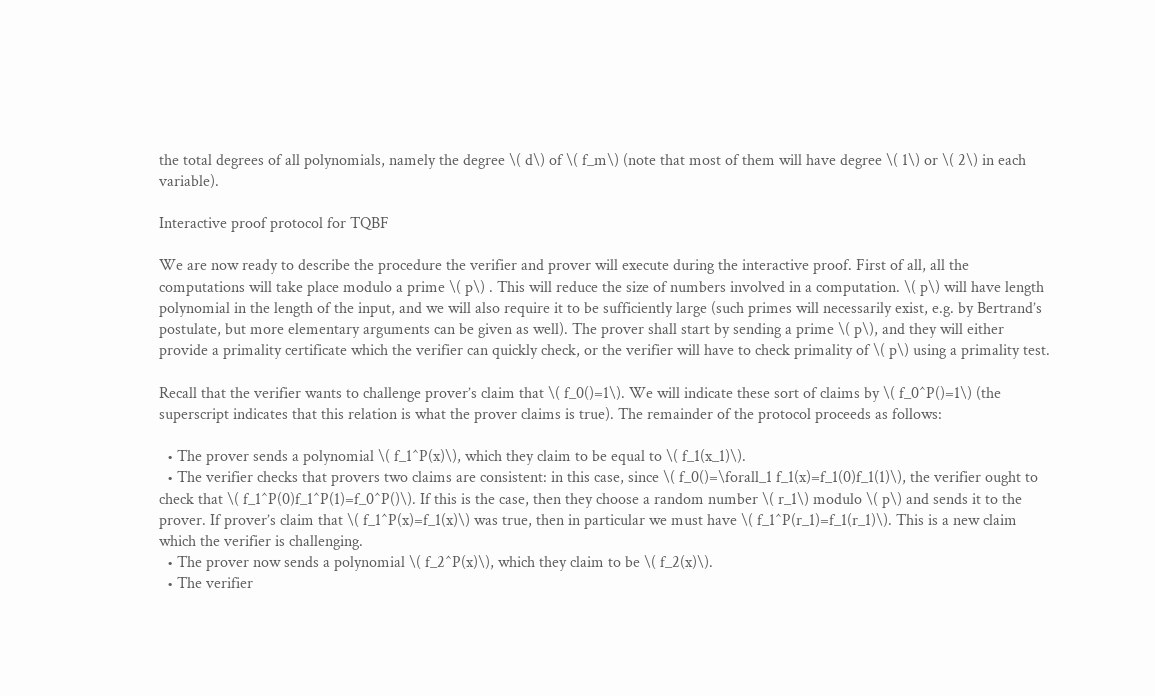the total degrees of all polynomials, namely the degree \( d\) of \( f_m\) (note that most of them will have degree \( 1\) or \( 2\) in each variable).

Interactive proof protocol for TQBF

We are now ready to describe the procedure the verifier and prover will execute during the interactive proof. First of all, all the computations will take place modulo a prime \( p\) . This will reduce the size of numbers involved in a computation. \( p\) will have length polynomial in the length of the input, and we will also require it to be sufficiently large (such primes will necessarily exist, e.g. by Bertrand’s postulate, but more elementary arguments can be given as well). The prover shall start by sending a prime \( p\), and they will either provide a primality certificate which the verifier can quickly check, or the verifier will have to check primality of \( p\) using a primality test.

Recall that the verifier wants to challenge prover’s claim that \( f_0()=1\). We will indicate these sort of claims by \( f_0^P()=1\) (the superscript indicates that this relation is what the prover claims is true). The remainder of the protocol proceeds as follows:

  • The prover sends a polynomial \( f_1^P(x)\), which they claim to be equal to \( f_1(x_1)\).
  • The verifier checks that provers two claims are consistent: in this case, since \( f_0()=\forall_1 f_1(x)=f_1(0)f_1(1)\), the verifier ought to check that \( f_1^P(0)f_1^P(1)=f_0^P()\). If this is the case, then they choose a random number \( r_1\) modulo \( p\) and sends it to the prover. If prover’s claim that \( f_1^P(x)=f_1(x)\) was true, then in particular we must have \( f_1^P(r_1)=f_1(r_1)\). This is a new claim which the verifier is challenging.
  • The prover now sends a polynomial \( f_2^P(x)\), which they claim to be \( f_2(x)\).
  • The verifier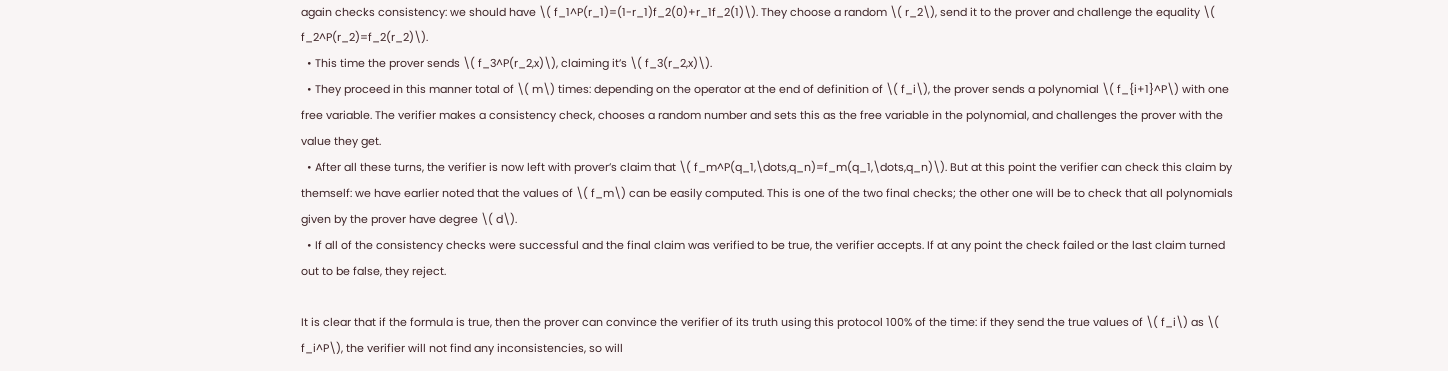again checks consistency: we should have \( f_1^P(r_1)=(1-r_1)f_2(0)+r_1f_2(1)\). They choose a random \( r_2\), send it to the prover and challenge the equality \( f_2^P(r_2)=f_2(r_2)\).
  • This time the prover sends \( f_3^P(r_2,x)\), claiming it’s \( f_3(r_2,x)\).
  • They proceed in this manner total of \( m\) times: depending on the operator at the end of definition of \( f_i\), the prover sends a polynomial \( f_{i+1}^P\) with one free variable. The verifier makes a consistency check, chooses a random number and sets this as the free variable in the polynomial, and challenges the prover with the value they get.
  • After all these turns, the verifier is now left with prover’s claim that \( f_m^P(q_1,\dots,q_n)=f_m(q_1,\dots,q_n)\). But at this point the verifier can check this claim by themself: we have earlier noted that the values of \( f_m\) can be easily computed. This is one of the two final checks; the other one will be to check that all polynomials given by the prover have degree \( d\).
  • If all of the consistency checks were successful and the final claim was verified to be true, the verifier accepts. If at any point the check failed or the last claim turned out to be false, they reject.

It is clear that if the formula is true, then the prover can convince the verifier of its truth using this protocol 100% of the time: if they send the true values of \( f_i\) as \( f_i^P\), the verifier will not find any inconsistencies, so will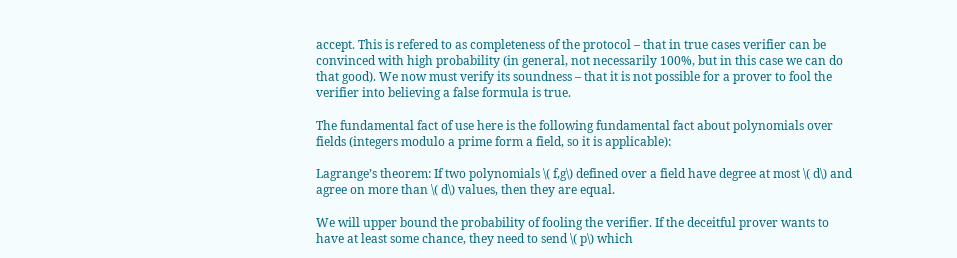accept. This is refered to as completeness of the protocol – that in true cases verifier can be convinced with high probability (in general, not necessarily 100%, but in this case we can do that good). We now must verify its soundness – that it is not possible for a prover to fool the verifier into believing a false formula is true.

The fundamental fact of use here is the following fundamental fact about polynomials over fields (integers modulo a prime form a field, so it is applicable):

Lagrange’s theorem: If two polynomials \( f,g\) defined over a field have degree at most \( d\) and agree on more than \( d\) values, then they are equal.

We will upper bound the probability of fooling the verifier. If the deceitful prover wants to have at least some chance, they need to send \( p\) which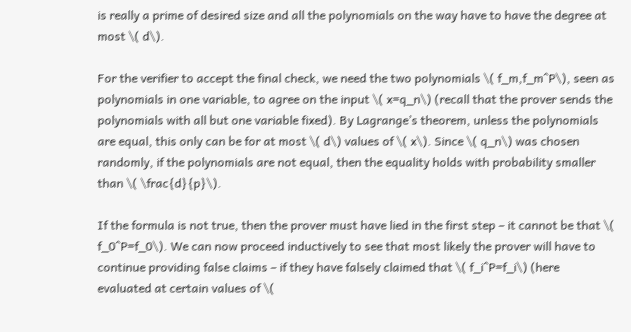is really a prime of desired size and all the polynomials on the way have to have the degree at most \( d\).

For the verifier to accept the final check, we need the two polynomials \( f_m,f_m^P\), seen as polynomials in one variable, to agree on the input \( x=q_n\) (recall that the prover sends the polynomials with all but one variable fixed). By Lagrange’s theorem, unless the polynomials are equal, this only can be for at most \( d\) values of \( x\). Since \( q_n\) was chosen randomly, if the polynomials are not equal, then the equality holds with probability smaller than \( \frac{d}{p}\).

If the formula is not true, then the prover must have lied in the first step – it cannot be that \( f_0^P=f_0\). We can now proceed inductively to see that most likely the prover will have to continue providing false claims – if they have falsely claimed that \( f_i^P=f_i\) (here evaluated at certain values of \(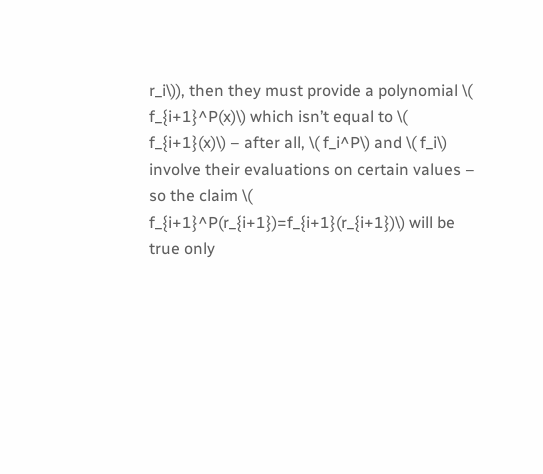r_i\)), then they must provide a polynomial \( f_{i+1}^P(x)\) which isn’t equal to \( f_{i+1}(x)\) – after all, \( f_i^P\) and \( f_i\) involve their evaluations on certain values – so the claim \( f_{i+1}^P(r_{i+1})=f_{i+1}(r_{i+1})\) will be true only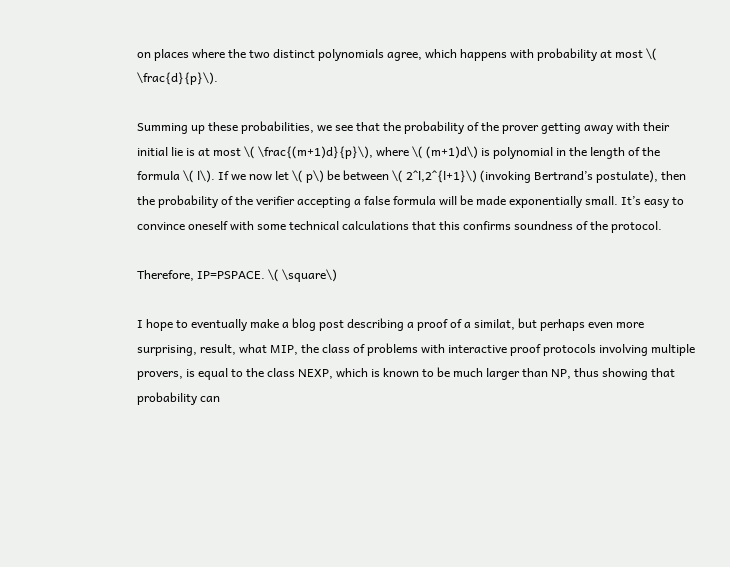on places where the two distinct polynomials agree, which happens with probability at most \( \frac{d}{p}\).

Summing up these probabilities, we see that the probability of the prover getting away with their initial lie is at most \( \frac{(m+1)d}{p}\), where \( (m+1)d\) is polynomial in the length of the formula \( l\). If we now let \( p\) be between \( 2^l,2^{l+1}\) (invoking Bertrand’s postulate), then the probability of the verifier accepting a false formula will be made exponentially small. It’s easy to convince oneself with some technical calculations that this confirms soundness of the protocol.

Therefore, IP=PSPACE. \( \square\)

I hope to eventually make a blog post describing a proof of a similat, but perhaps even more surprising, result, what MIP, the class of problems with interactive proof protocols involving multiple provers, is equal to the class NEXP, which is known to be much larger than NP, thus showing that probability can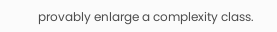provably enlarge a complexity class.